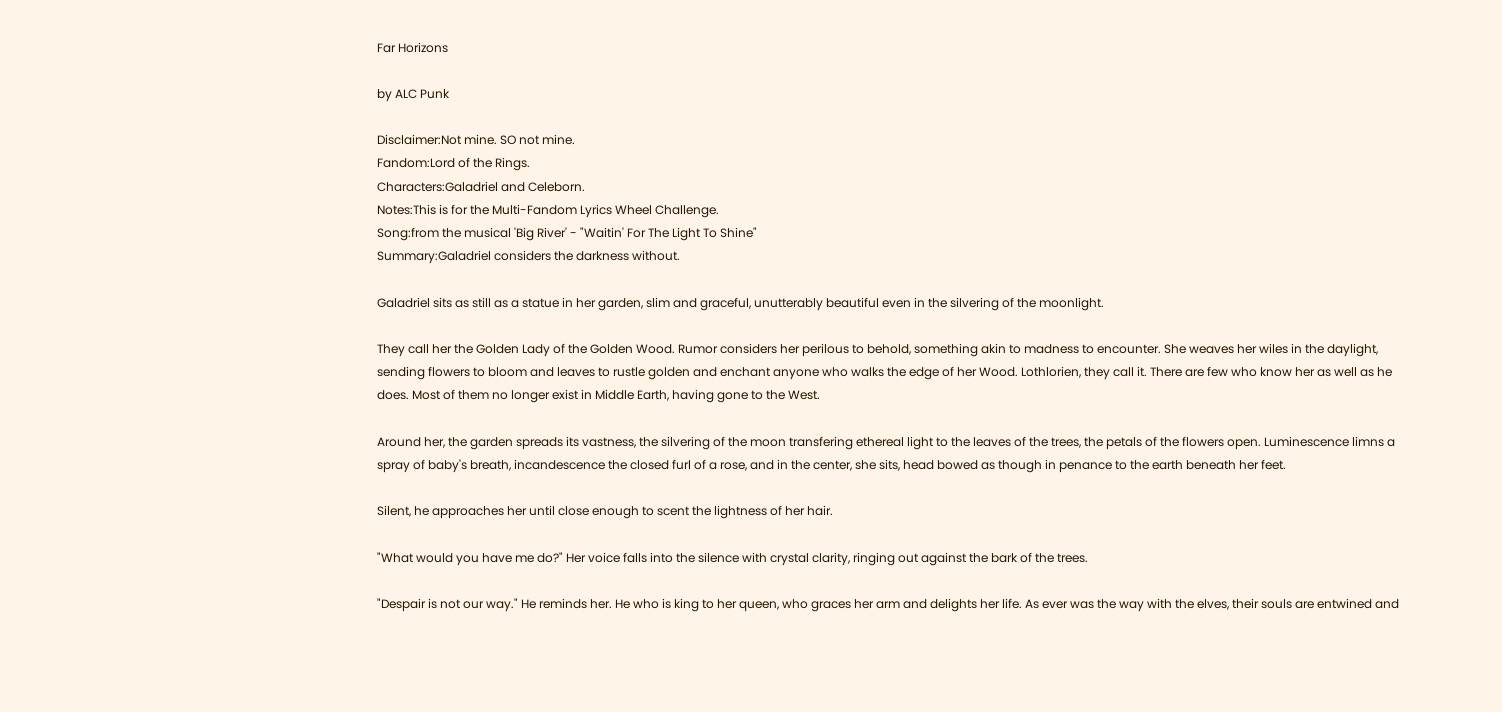Far Horizons

by ALC Punk

Disclaimer:Not mine. SO not mine.
Fandom:Lord of the Rings.
Characters:Galadriel and Celeborn.
Notes:This is for the Multi-Fandom Lyrics Wheel Challenge.
Song:from the musical 'Big River' - "Waitin' For The Light To Shine"
Summary:Galadriel considers the darkness without.

Galadriel sits as still as a statue in her garden, slim and graceful, unutterably beautiful even in the silvering of the moonlight.

They call her the Golden Lady of the Golden Wood. Rumor considers her perilous to behold, something akin to madness to encounter. She weaves her wiles in the daylight, sending flowers to bloom and leaves to rustle golden and enchant anyone who walks the edge of her Wood. Lothlorien, they call it. There are few who know her as well as he does. Most of them no longer exist in Middle Earth, having gone to the West.

Around her, the garden spreads its vastness, the silvering of the moon transfering ethereal light to the leaves of the trees, the petals of the flowers open. Luminescence limns a spray of baby's breath, incandescence the closed furl of a rose, and in the center, she sits, head bowed as though in penance to the earth beneath her feet.

Silent, he approaches her until close enough to scent the lightness of her hair.

"What would you have me do?" Her voice falls into the silence with crystal clarity, ringing out against the bark of the trees.

"Despair is not our way." He reminds her. He who is king to her queen, who graces her arm and delights her life. As ever was the way with the elves, their souls are entwined and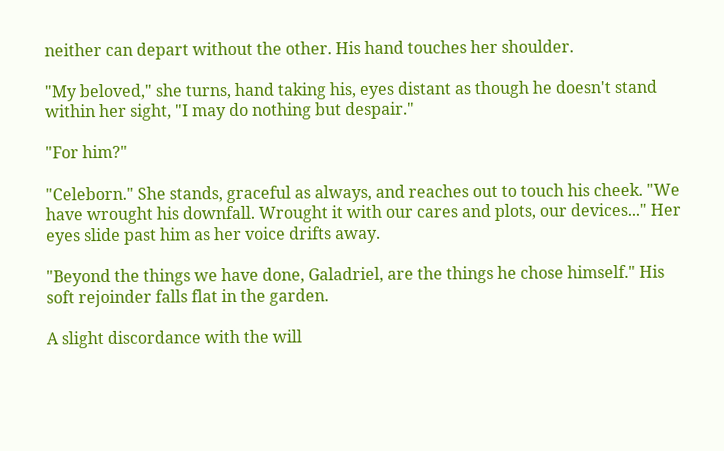neither can depart without the other. His hand touches her shoulder.

"My beloved," she turns, hand taking his, eyes distant as though he doesn't stand within her sight, "I may do nothing but despair."

"For him?"

"Celeborn." She stands, graceful as always, and reaches out to touch his cheek. "We have wrought his downfall. Wrought it with our cares and plots, our devices..." Her eyes slide past him as her voice drifts away.

"Beyond the things we have done, Galadriel, are the things he chose himself." His soft rejoinder falls flat in the garden.

A slight discordance with the will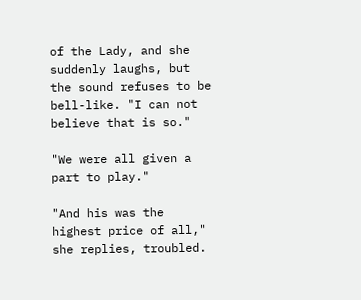of the Lady, and she suddenly laughs, but the sound refuses to be bell-like. "I can not believe that is so."

"We were all given a part to play."

"And his was the highest price of all," she replies, troubled.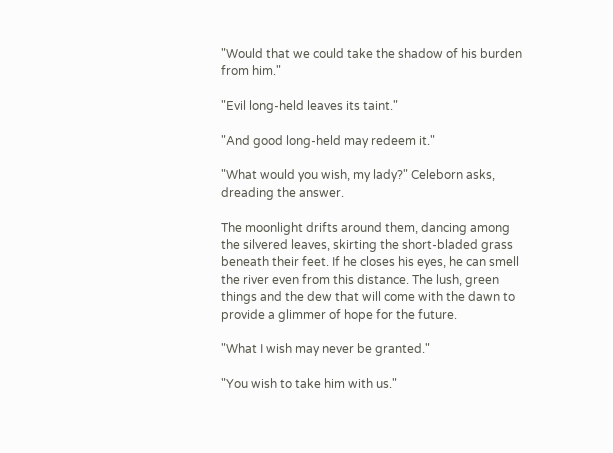"Would that we could take the shadow of his burden from him."

"Evil long-held leaves its taint."

"And good long-held may redeem it."

"What would you wish, my lady?" Celeborn asks, dreading the answer.

The moonlight drifts around them, dancing among the silvered leaves, skirting the short-bladed grass beneath their feet. If he closes his eyes, he can smell the river even from this distance. The lush, green things and the dew that will come with the dawn to provide a glimmer of hope for the future.

"What I wish may never be granted."

"You wish to take him with us."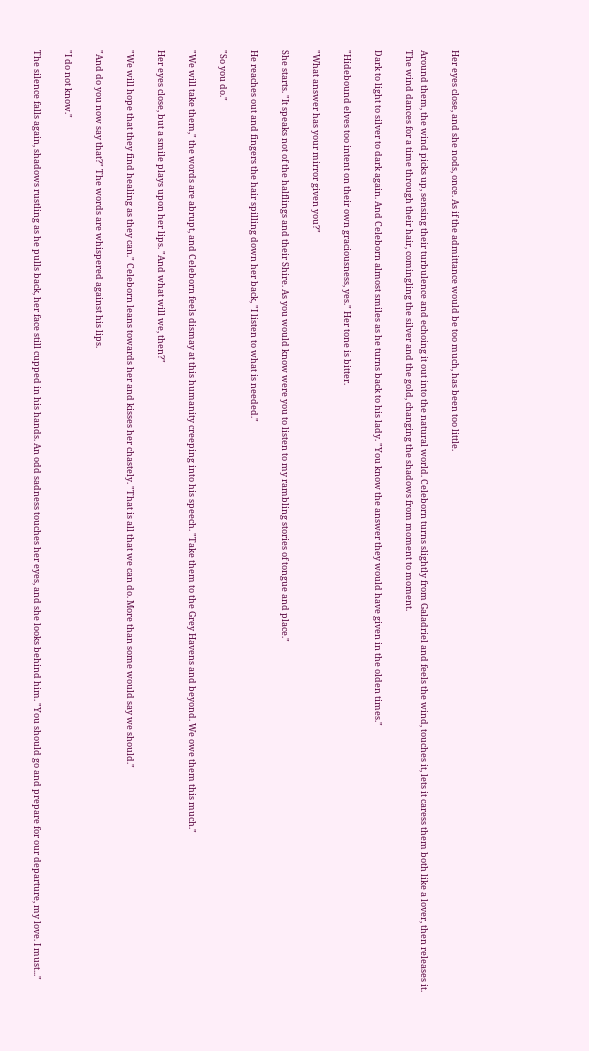Her eyes close, and she nods, once. As if the admittance would be too much, has been too little.

Around them, the wind picks up, sensing their turbulence and echoing it out into the natural world. Celeborn turns slightly from Galadriel and feels the wind, touches it, lets it caress them both like a lover, then releases it. The wind dances for a time through their hair, comingling the silver and the gold, changing the shadows from moment to moment.

Dark to light to silver to dark again. And Celeborn almost smiles as he turns back to his lady. "You know the answer they would have given in the olden times."

"Hidebound elves too intent on their own graciousness, yes." Her tone is bitter.

"What answer has your mirror given you?"

She starts. "It speaks not of the halflings and their Shire. As you would know were you to listen to my rambling stories of tongue and place."

He reaches out and fingers the hair spilling down her back, "I listen to what is needed."

"So you do."

"We will take them," the words are abrupt, and Celeborn feels dismay at this humanity creeping into his speech. "Take them to the Grey Havens and beyond. We owe them this much."

Her eyes close, but a smile plays upon her lips. "And what will we, then?"

"We will hope that they find healing as they can." Celeborn leans towards her and kisses her chastely. "That is all that we can do. More than some would say we should."

"And do you now say that?" The words are whispered against his lips.

"I do not know."

The silence falls again, shadows rustling as he pulls back, her face still cupped in his hands. An odd sadness touches her eyes, and she looks behind him. "You should go and prepare for our departure, my love. I must..."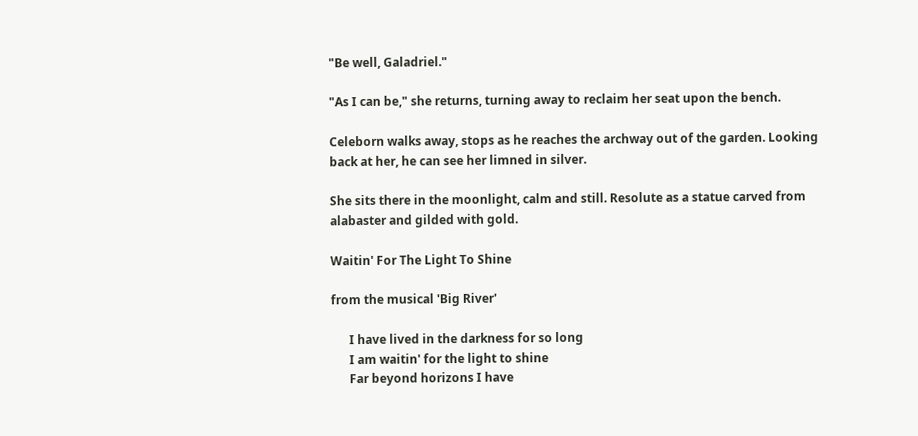"Be well, Galadriel."

"As I can be," she returns, turning away to reclaim her seat upon the bench.

Celeborn walks away, stops as he reaches the archway out of the garden. Looking back at her, he can see her limned in silver.

She sits there in the moonlight, calm and still. Resolute as a statue carved from alabaster and gilded with gold.

Waitin' For The Light To Shine

from the musical 'Big River'

      I have lived in the darkness for so long
      I am waitin' for the light to shine
      Far beyond horizons I have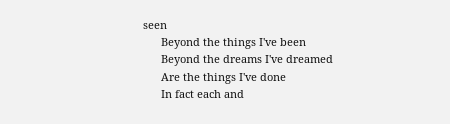seen
      Beyond the things I've been
      Beyond the dreams I've dreamed
      Are the things I've done
      In fact each and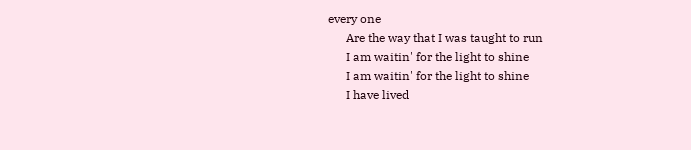every one
      Are the way that I was taught to run
      I am waitin' for the light to shine
      I am waitin' for the light to shine
      I have lived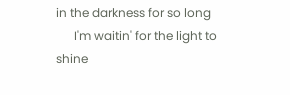in the darkness for so long
      I'm waitin' for the light to shine